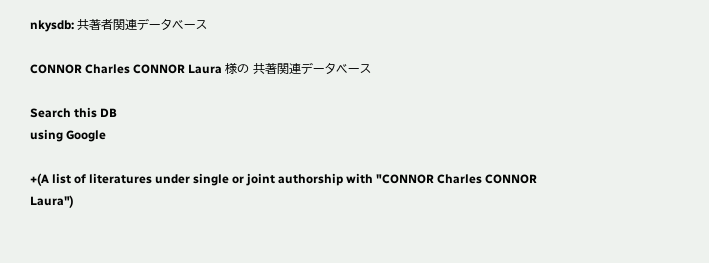nkysdb: 共著者関連データベース

CONNOR Charles CONNOR Laura 様の 共著関連データベース

Search this DB
using Google

+(A list of literatures under single or joint authorship with "CONNOR Charles CONNOR Laura")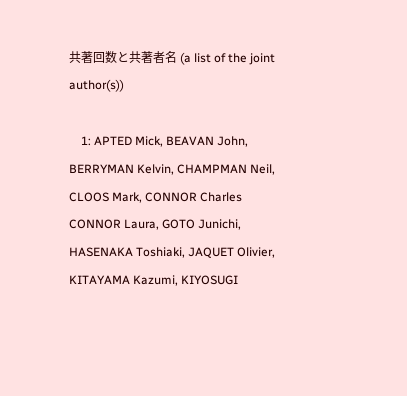共著回数と共著者名 (a list of the joint author(s))

    1: APTED Mick, BEAVAN John, BERRYMAN Kelvin, CHAMPMAN Neil, CLOOS Mark, CONNOR Charles CONNOR Laura, GOTO Junichi, HASENAKA Toshiaki, JAQUET Olivier, KITAYAMA Kazumi, KIYOSUGI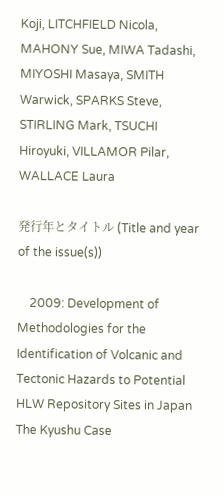Koji, LITCHFIELD Nicola, MAHONY Sue, MIWA Tadashi, MIYOSHI Masaya, SMITH Warwick, SPARKS Steve, STIRLING Mark, TSUCHI Hiroyuki, VILLAMOR Pilar, WALLACE Laura

発行年とタイトル (Title and year of the issue(s))

    2009: Development of Methodologies for the Identification of Volcanic and Tectonic Hazards to Potential HLW Repository Sites in Japan The Kyushu Case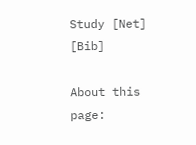Study [Net] [Bib]

About this page: